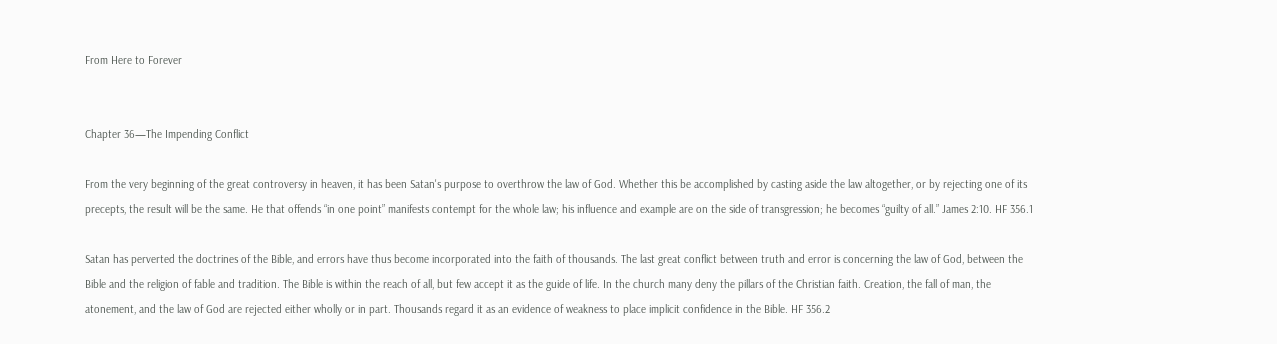From Here to Forever


Chapter 36—The Impending Conflict

From the very beginning of the great controversy in heaven, it has been Satan's purpose to overthrow the law of God. Whether this be accomplished by casting aside the law altogether, or by rejecting one of its precepts, the result will be the same. He that offends “in one point” manifests contempt for the whole law; his influence and example are on the side of transgression; he becomes “guilty of all.” James 2:10. HF 356.1

Satan has perverted the doctrines of the Bible, and errors have thus become incorporated into the faith of thousands. The last great conflict between truth and error is concerning the law of God, between the Bible and the religion of fable and tradition. The Bible is within the reach of all, but few accept it as the guide of life. In the church many deny the pillars of the Christian faith. Creation, the fall of man, the atonement, and the law of God are rejected either wholly or in part. Thousands regard it as an evidence of weakness to place implicit confidence in the Bible. HF 356.2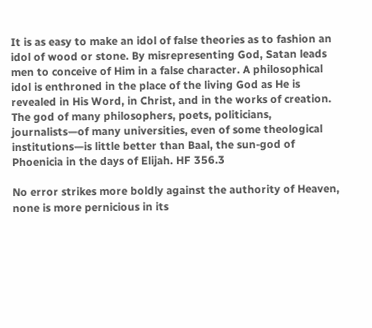It is as easy to make an idol of false theories as to fashion an idol of wood or stone. By misrepresenting God, Satan leads men to conceive of Him in a false character. A philosophical idol is enthroned in the place of the living God as He is revealed in His Word, in Christ, and in the works of creation. The god of many philosophers, poets, politicians, journalists—of many universities, even of some theological institutions—is little better than Baal, the sun-god of Phoenicia in the days of Elijah. HF 356.3

No error strikes more boldly against the authority of Heaven, none is more pernicious in its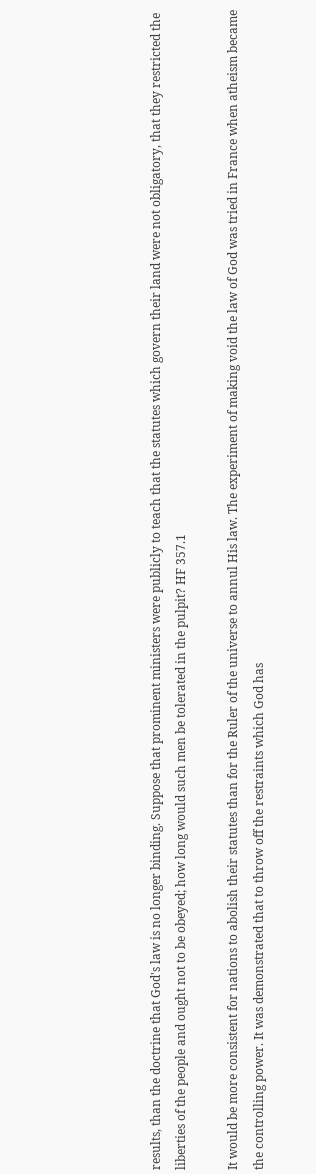results, than the doctrine that God's law is no longer binding. Suppose that prominent ministers were publicly to teach that the statutes which govern their land were not obligatory, that they restricted the liberties of the people and ought not to be obeyed; how long would such men be tolerated in the pulpit? HF 357.1

It would be more consistent for nations to abolish their statutes than for the Ruler of the universe to annul His law. The experiment of making void the law of God was tried in France when atheism became the controlling power. It was demonstrated that to throw off the restraints which God has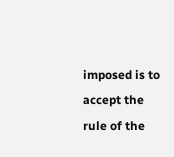imposed is to accept the rule of the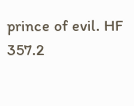prince of evil. HF 357.2